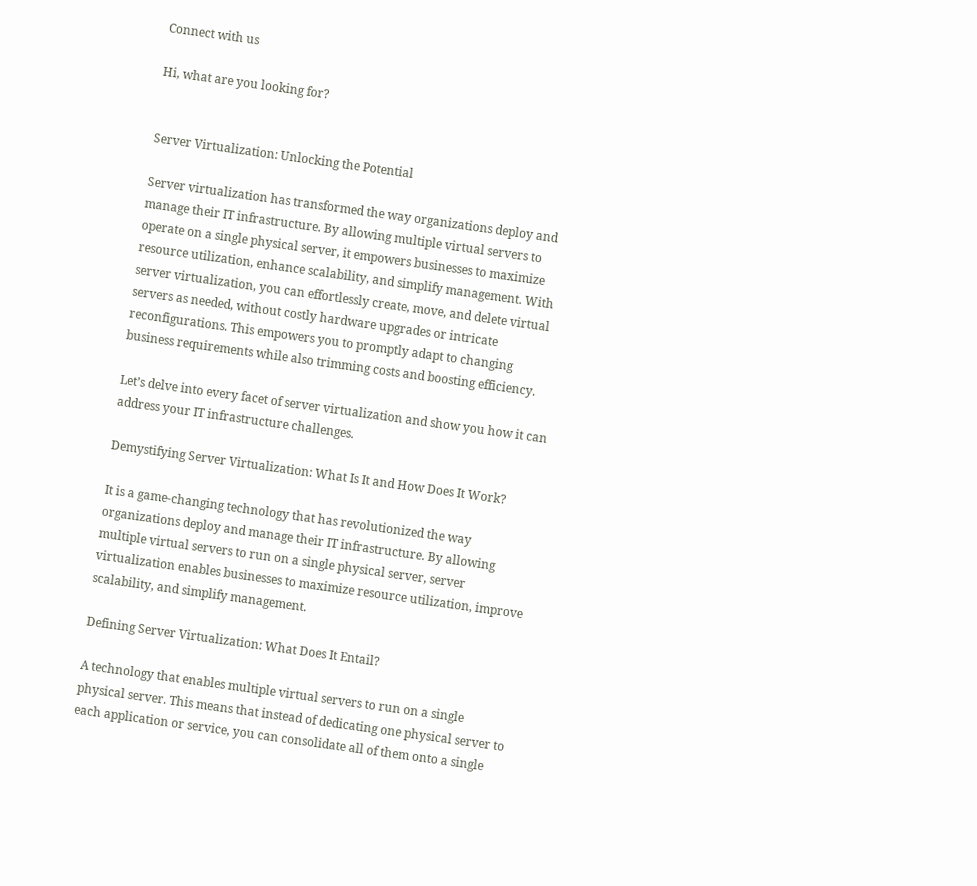Connect with us

Hi, what are you looking for?


Server Virtualization: Unlocking the Potential

Server virtualization has transformed the way organizations deploy and manage their IT infrastructure. By allowing multiple virtual servers to operate on a single physical server, it empowers businesses to maximize resource utilization, enhance scalability, and simplify management. With server virtualization, you can effortlessly create, move, and delete virtual servers as needed, without costly hardware upgrades or intricate reconfigurations. This empowers you to promptly adapt to changing business requirements while also trimming costs and boosting efficiency.

Let’s delve into every facet of server virtualization and show you how it can address your IT infrastructure challenges.

Demystifying Server Virtualization: What Is It and How Does It Work?

It is a game-changing technology that has revolutionized the way organizations deploy and manage their IT infrastructure. By allowing multiple virtual servers to run on a single physical server, server virtualization enables businesses to maximize resource utilization, improve scalability, and simplify management.

Defining Server Virtualization: What Does It Entail?

A technology that enables multiple virtual servers to run on a single physical server. This means that instead of dedicating one physical server to each application or service, you can consolidate all of them onto a single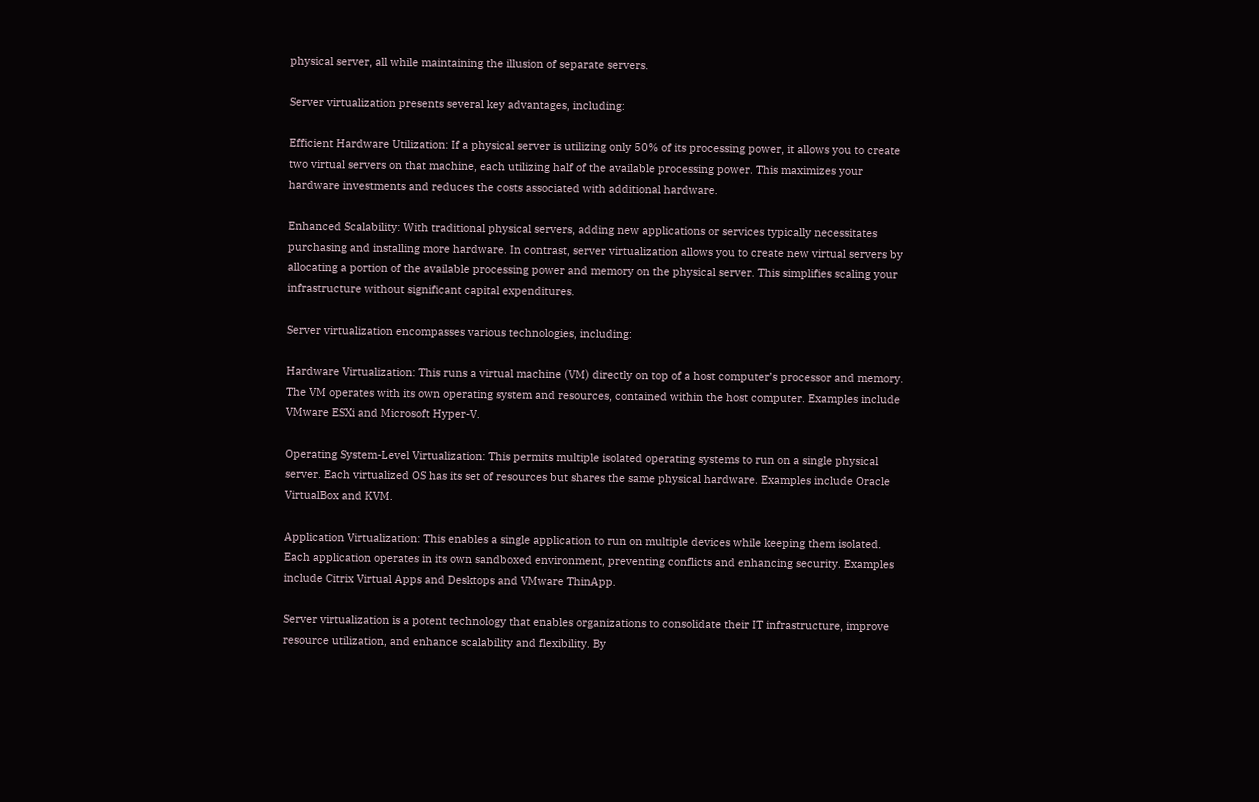physical server, all while maintaining the illusion of separate servers.

Server virtualization presents several key advantages, including:

Efficient Hardware Utilization: If a physical server is utilizing only 50% of its processing power, it allows you to create two virtual servers on that machine, each utilizing half of the available processing power. This maximizes your hardware investments and reduces the costs associated with additional hardware.

Enhanced Scalability: With traditional physical servers, adding new applications or services typically necessitates purchasing and installing more hardware. In contrast, server virtualization allows you to create new virtual servers by allocating a portion of the available processing power and memory on the physical server. This simplifies scaling your infrastructure without significant capital expenditures.

Server virtualization encompasses various technologies, including:

Hardware Virtualization: This runs a virtual machine (VM) directly on top of a host computer’s processor and memory. The VM operates with its own operating system and resources, contained within the host computer. Examples include VMware ESXi and Microsoft Hyper-V.

Operating System-Level Virtualization: This permits multiple isolated operating systems to run on a single physical server. Each virtualized OS has its set of resources but shares the same physical hardware. Examples include Oracle VirtualBox and KVM.

Application Virtualization: This enables a single application to run on multiple devices while keeping them isolated. Each application operates in its own sandboxed environment, preventing conflicts and enhancing security. Examples include Citrix Virtual Apps and Desktops and VMware ThinApp.

Server virtualization is a potent technology that enables organizations to consolidate their IT infrastructure, improve resource utilization, and enhance scalability and flexibility. By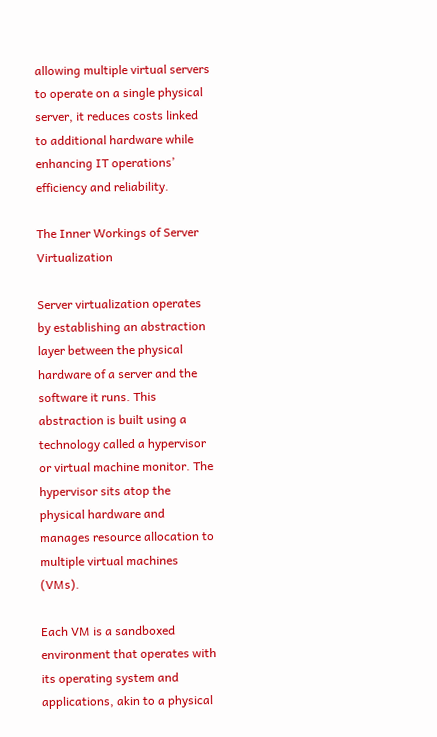allowing multiple virtual servers to operate on a single physical server, it reduces costs linked to additional hardware while enhancing IT operations’ efficiency and reliability.

The Inner Workings of Server Virtualization

Server virtualization operates by establishing an abstraction layer between the physical hardware of a server and the software it runs. This abstraction is built using a technology called a hypervisor or virtual machine monitor. The hypervisor sits atop the physical hardware and manages resource allocation to multiple virtual machines (VMs).

Each VM is a sandboxed environment that operates with its operating system and applications, akin to a physical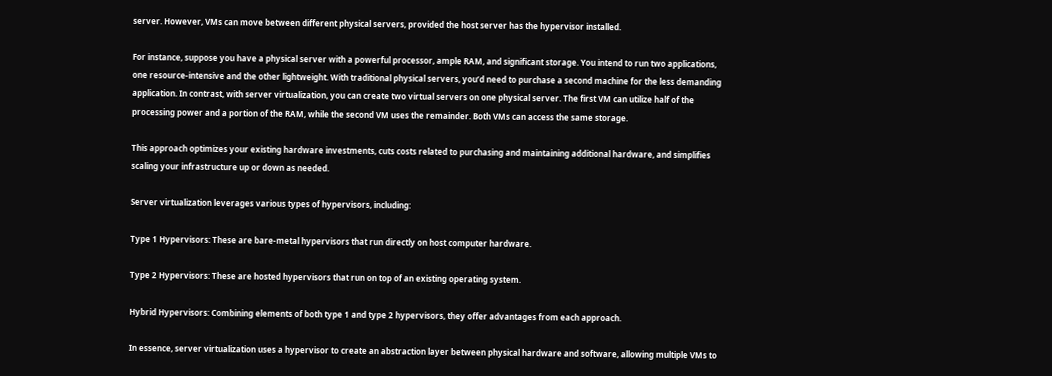server. However, VMs can move between different physical servers, provided the host server has the hypervisor installed.

For instance, suppose you have a physical server with a powerful processor, ample RAM, and significant storage. You intend to run two applications, one resource-intensive and the other lightweight. With traditional physical servers, you’d need to purchase a second machine for the less demanding application. In contrast, with server virtualization, you can create two virtual servers on one physical server. The first VM can utilize half of the processing power and a portion of the RAM, while the second VM uses the remainder. Both VMs can access the same storage.

This approach optimizes your existing hardware investments, cuts costs related to purchasing and maintaining additional hardware, and simplifies scaling your infrastructure up or down as needed.

Server virtualization leverages various types of hypervisors, including:

Type 1 Hypervisors: These are bare-metal hypervisors that run directly on host computer hardware.

Type 2 Hypervisors: These are hosted hypervisors that run on top of an existing operating system.

Hybrid Hypervisors: Combining elements of both type 1 and type 2 hypervisors, they offer advantages from each approach.

In essence, server virtualization uses a hypervisor to create an abstraction layer between physical hardware and software, allowing multiple VMs to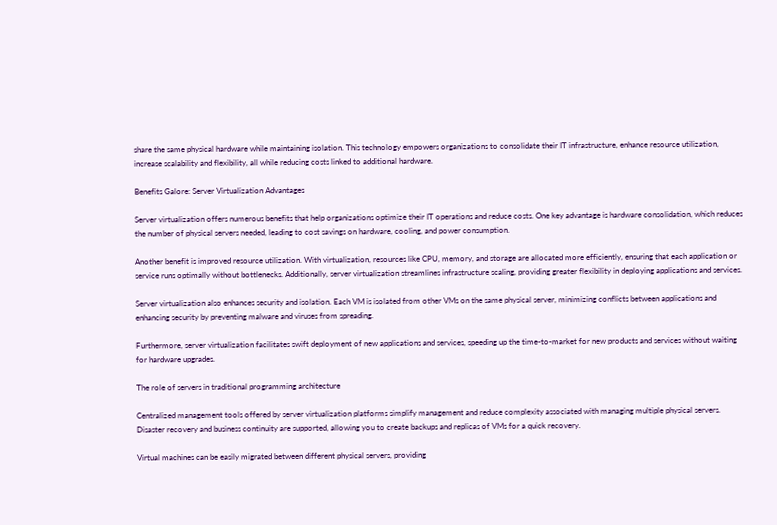share the same physical hardware while maintaining isolation. This technology empowers organizations to consolidate their IT infrastructure, enhance resource utilization, increase scalability and flexibility, all while reducing costs linked to additional hardware.

Benefits Galore: Server Virtualization Advantages

Server virtualization offers numerous benefits that help organizations optimize their IT operations and reduce costs. One key advantage is hardware consolidation, which reduces the number of physical servers needed, leading to cost savings on hardware, cooling, and power consumption.

Another benefit is improved resource utilization. With virtualization, resources like CPU, memory, and storage are allocated more efficiently, ensuring that each application or service runs optimally without bottlenecks. Additionally, server virtualization streamlines infrastructure scaling, providing greater flexibility in deploying applications and services.

Server virtualization also enhances security and isolation. Each VM is isolated from other VMs on the same physical server, minimizing conflicts between applications and enhancing security by preventing malware and viruses from spreading.

Furthermore, server virtualization facilitates swift deployment of new applications and services, speeding up the time-to-market for new products and services without waiting for hardware upgrades.

The role of servers in traditional programming architecture

Centralized management tools offered by server virtualization platforms simplify management and reduce complexity associated with managing multiple physical servers. Disaster recovery and business continuity are supported, allowing you to create backups and replicas of VMs for a quick recovery.

Virtual machines can be easily migrated between different physical servers, providing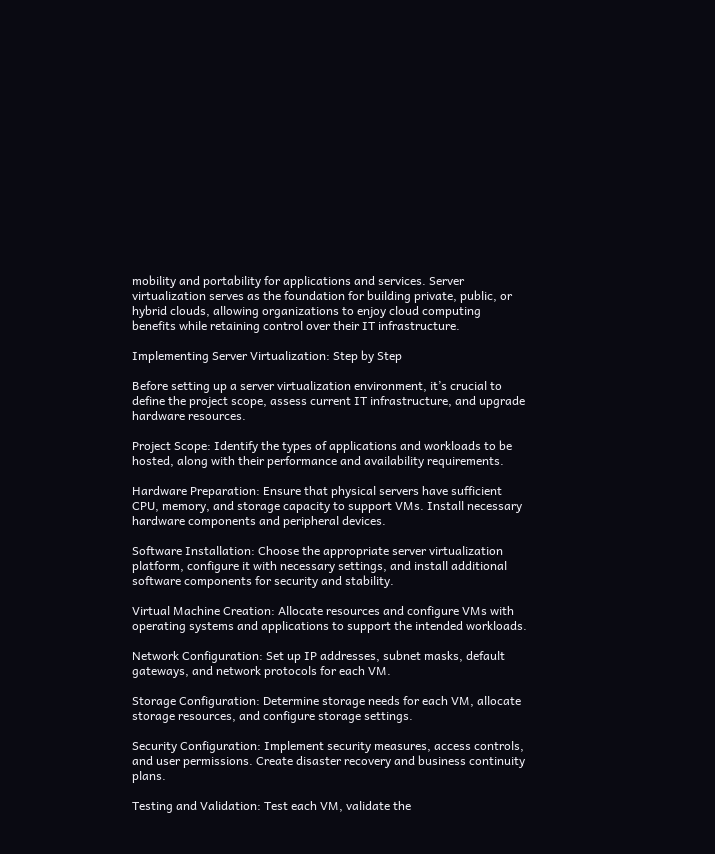mobility and portability for applications and services. Server virtualization serves as the foundation for building private, public, or hybrid clouds, allowing organizations to enjoy cloud computing benefits while retaining control over their IT infrastructure.

Implementing Server Virtualization: Step by Step

Before setting up a server virtualization environment, it’s crucial to define the project scope, assess current IT infrastructure, and upgrade hardware resources.

Project Scope: Identify the types of applications and workloads to be hosted, along with their performance and availability requirements.

Hardware Preparation: Ensure that physical servers have sufficient CPU, memory, and storage capacity to support VMs. Install necessary hardware components and peripheral devices.

Software Installation: Choose the appropriate server virtualization platform, configure it with necessary settings, and install additional software components for security and stability.

Virtual Machine Creation: Allocate resources and configure VMs with operating systems and applications to support the intended workloads.

Network Configuration: Set up IP addresses, subnet masks, default gateways, and network protocols for each VM.

Storage Configuration: Determine storage needs for each VM, allocate storage resources, and configure storage settings.

Security Configuration: Implement security measures, access controls, and user permissions. Create disaster recovery and business continuity plans.

Testing and Validation: Test each VM, validate the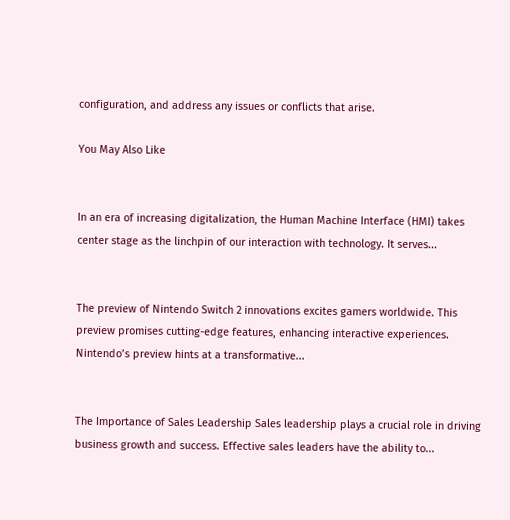configuration, and address any issues or conflicts that arise.

You May Also Like


In an era of increasing digitalization, the Human Machine Interface (HMI) takes center stage as the linchpin of our interaction with technology. It serves...


The preview of Nintendo Switch 2 innovations excites gamers worldwide. This preview promises cutting-edge features, enhancing interactive experiences. Nintendo’s preview hints at a transformative...


The Importance of Sales Leadership Sales leadership plays a crucial role in driving business growth and success. Effective sales leaders have the ability to...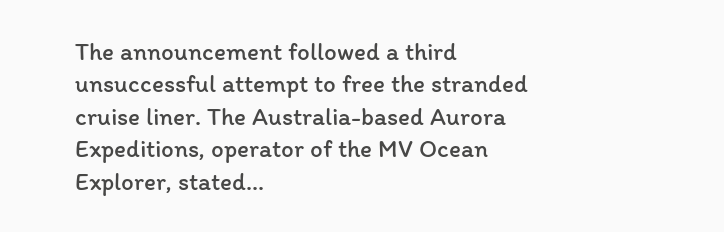The announcement followed a third unsuccessful attempt to free the stranded cruise liner. The Australia-based Aurora Expeditions, operator of the MV Ocean Explorer, stated...